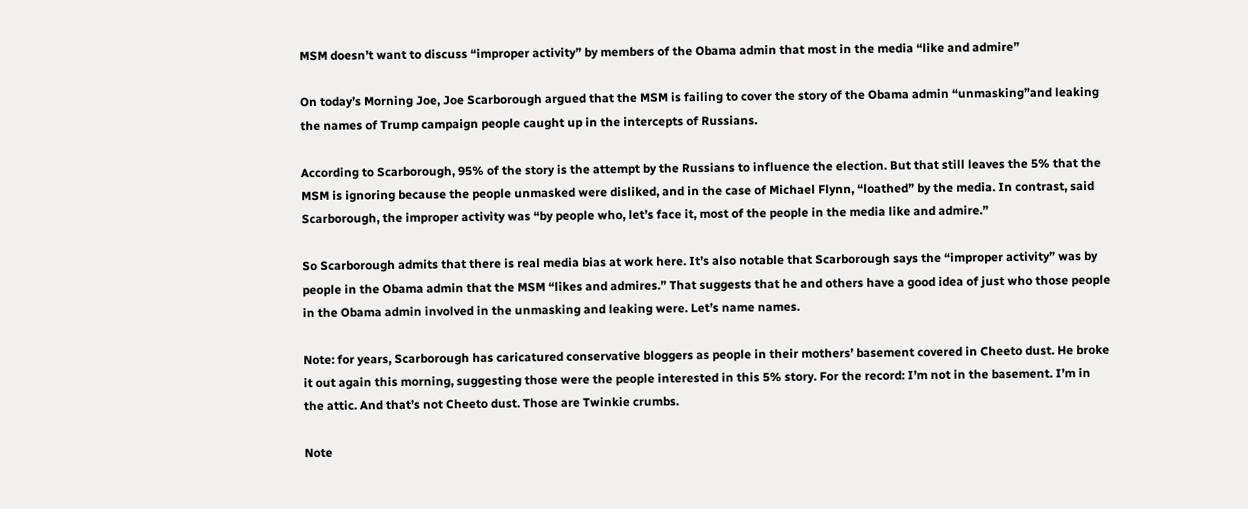MSM doesn’t want to discuss “improper activity” by members of the Obama admin that most in the media “like and admire”

On today’s Morning Joe, Joe Scarborough argued that the MSM is failing to cover the story of the Obama admin “unmasking”and leaking the names of Trump campaign people caught up in the intercepts of Russians.

According to Scarborough, 95% of the story is the attempt by the Russians to influence the election. But that still leaves the 5% that the MSM is ignoring because the people unmasked were disliked, and in the case of Michael Flynn, “loathed” by the media. In contrast, said Scarborough, the improper activity was “by people who, let’s face it, most of the people in the media like and admire.”

So Scarborough admits that there is real media bias at work here. It’s also notable that Scarborough says the “improper activity” was by people in the Obama admin that the MSM “likes and admires.” That suggests that he and others have a good idea of just who those people in the Obama admin involved in the unmasking and leaking were. Let’s name names.

Note: for years, Scarborough has caricatured conservative bloggers as people in their mothers’ basement covered in Cheeto dust. He broke it out again this morning, suggesting those were the people interested in this 5% story. For the record: I’m not in the basement. I’m in the attic. And that’s not Cheeto dust. Those are Twinkie crumbs.

Note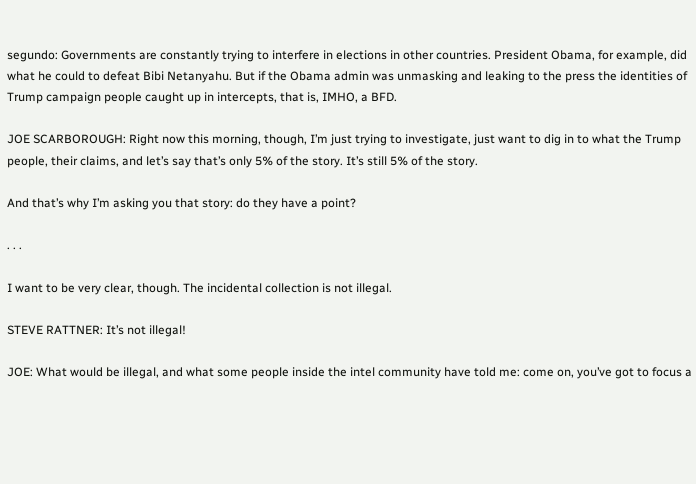segundo: Governments are constantly trying to interfere in elections in other countries. President Obama, for example, did what he could to defeat Bibi Netanyahu. But if the Obama admin was unmasking and leaking to the press the identities of Trump campaign people caught up in intercepts, that is, IMHO, a BFD.

JOE SCARBOROUGH: Right now this morning, though, I’m just trying to investigate, just want to dig in to what the Trump people, their claims, and let’s say that’s only 5% of the story. It’s still 5% of the story.

And that’s why I’m asking you that story: do they have a point?

. . .

I want to be very clear, though. The incidental collection is not illegal.

STEVE RATTNER: It’s not illegal!

JOE: What would be illegal, and what some people inside the intel community have told me: come on, you’ve got to focus a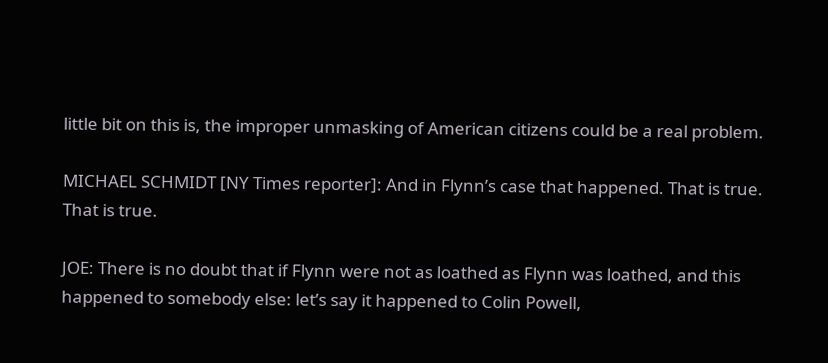little bit on this is, the improper unmasking of American citizens could be a real problem.

MICHAEL SCHMIDT [NY Times reporter]: And in Flynn’s case that happened. That is true. That is true.

JOE: There is no doubt that if Flynn were not as loathed as Flynn was loathed, and this happened to somebody else: let’s say it happened to Colin Powell,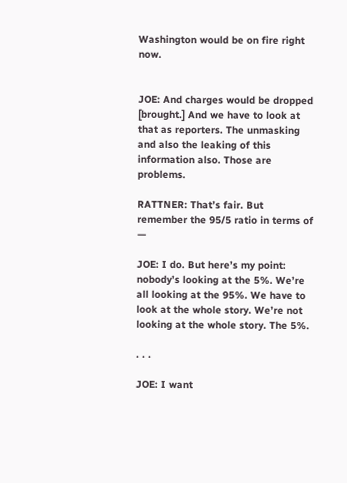Washington would be on fire right now.


JOE: And charges would be dropped [brought.] And we have to look at that as reporters. The unmasking and also the leaking of this information also. Those are problems.

RATTNER: That’s fair. But remember the 95/5 ratio in terms of —

JOE: I do. But here’s my point: nobody’s looking at the 5%. We’re all looking at the 95%. We have to look at the whole story. We’re not looking at the whole story. The 5%.

. . .

JOE: I want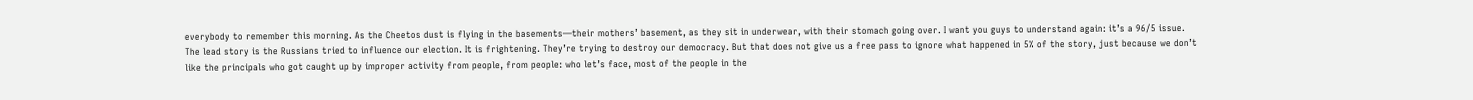everybody to remember this morning. As the Cheetos dust is flying in the basements—their mothers’ basement, as they sit in underwear, with their stomach going over. I want you guys to understand again: it’s a 96/5 issue. The lead story is the Russians tried to influence our election. It is frightening. They’re trying to destroy our democracy. But that does not give us a free pass to ignore what happened in 5% of the story, just because we don’t like the principals who got caught up by improper activity from people, from people: who let’s face, most of the people in the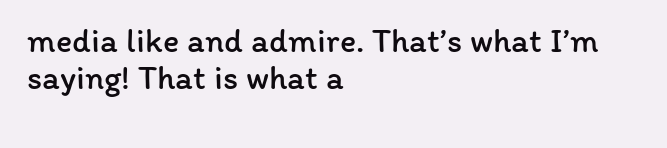media like and admire. That’s what I’m saying! That is what a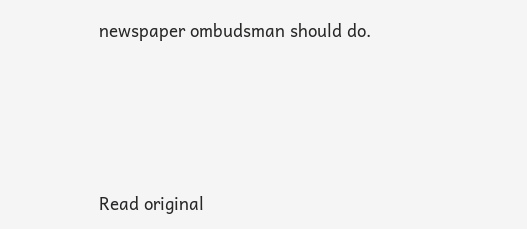newspaper ombudsman should do.







Read original